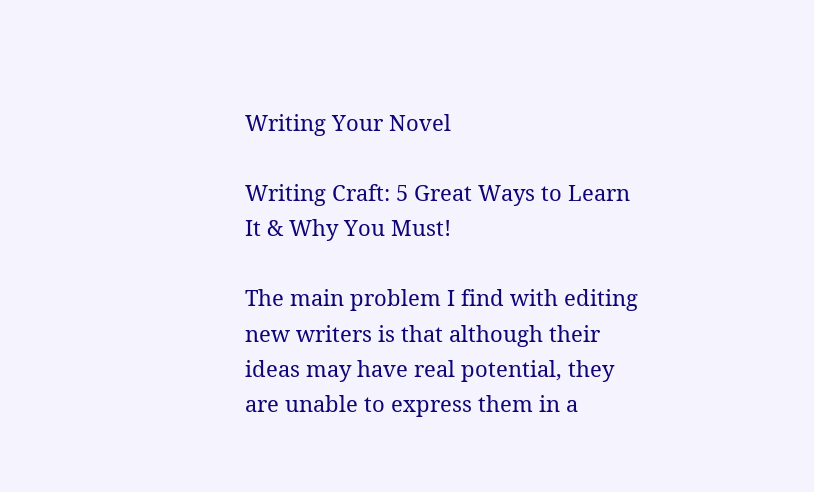Writing Your Novel

Writing Craft: 5 Great Ways to Learn It & Why You Must!

The main problem I find with editing new writers is that although their ideas may have real potential, they are unable to express them in a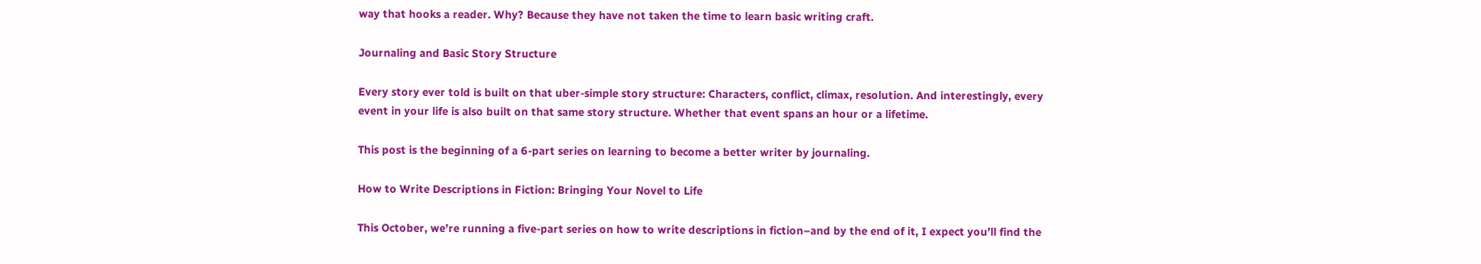way that hooks a reader. Why? Because they have not taken the time to learn basic writing craft.

Journaling and Basic Story Structure

Every story ever told is built on that uber-simple story structure: Characters, conflict, climax, resolution. And interestingly, every event in your life is also built on that same story structure. Whether that event spans an hour or a lifetime.

This post is the beginning of a 6-part series on learning to become a better writer by journaling.

How to Write Descriptions in Fiction: Bringing Your Novel to Life

This October, we’re running a five-part series on how to write descriptions in fiction–and by the end of it, I expect you’ll find the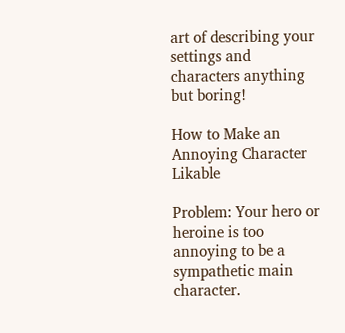art of describing your settings and characters anything but boring!

How to Make an Annoying Character Likable

Problem: Your hero or heroine is too annoying to be a sympathetic main character.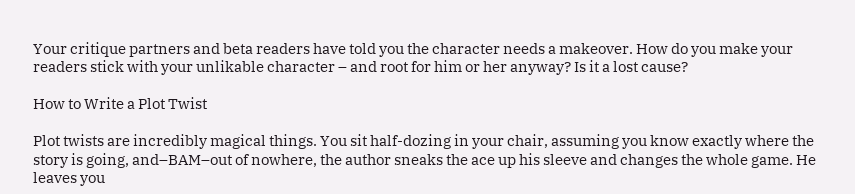Your critique partners and beta readers have told you the character needs a makeover. How do you make your readers stick with your unlikable character – and root for him or her anyway? Is it a lost cause?

How to Write a Plot Twist

Plot twists are incredibly magical things. You sit half-dozing in your chair, assuming you know exactly where the story is going, and–BAM–out of nowhere, the author sneaks the ace up his sleeve and changes the whole game. He leaves you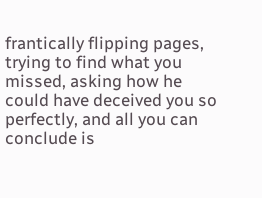frantically flipping pages, trying to find what you missed, asking how he could have deceived you so perfectly, and all you can conclude is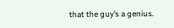that the guy’s a genius.